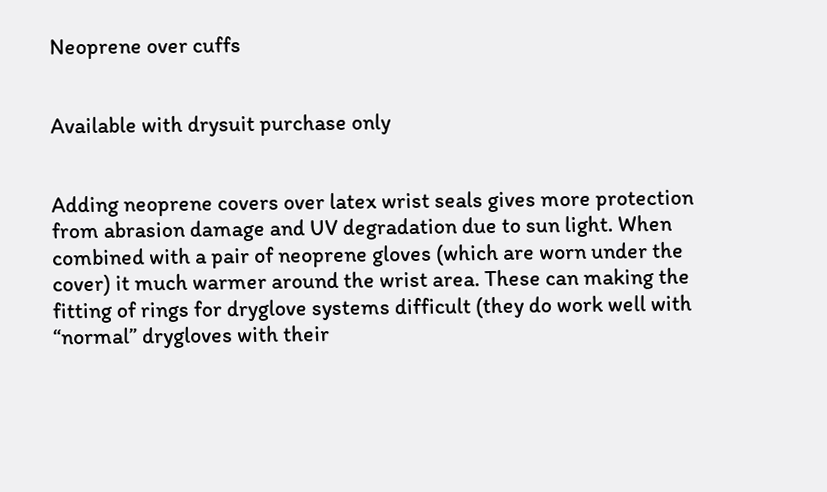Neoprene over cuffs


Available with drysuit purchase only


Adding neoprene covers over latex wrist seals gives more protection from abrasion damage and UV degradation due to sun light. When combined with a pair of neoprene gloves (which are worn under the cover) it much warmer around the wrist area. These can making the fitting of rings for dryglove systems difficult (they do work well with “normal” drygloves with their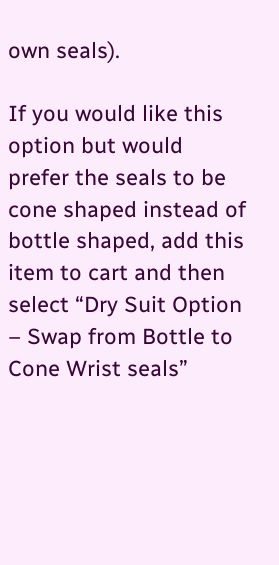own seals).

If you would like this option but would prefer the seals to be cone shaped instead of bottle shaped, add this item to cart and then select “Dry Suit Option – Swap from Bottle to Cone Wrist seals”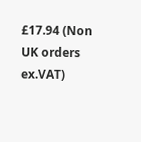£17.94 (Non UK orders ex.VAT)